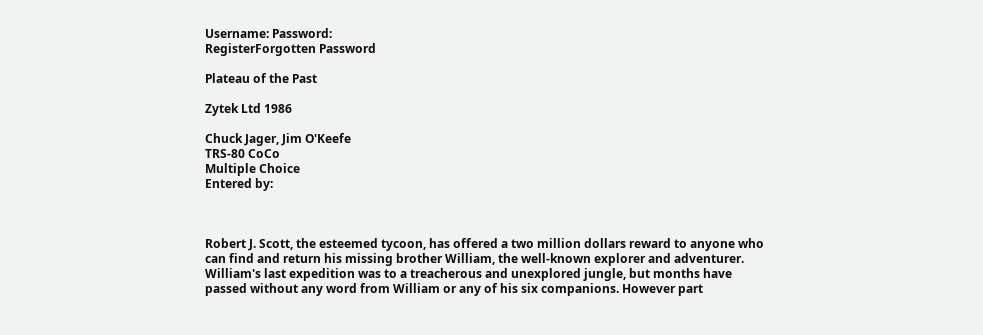Username: Password:
RegisterForgotten Password

Plateau of the Past

Zytek Ltd 1986

Chuck Jager, Jim O'Keefe
TRS-80 CoCo
Multiple Choice
Entered by:



Robert J. Scott, the esteemed tycoon, has offered a two million dollars reward to anyone who can find and return his missing brother William, the well-known explorer and adventurer. William's last expedition was to a treacherous and unexplored jungle, but months have passed without any word from William or any of his six companions. However part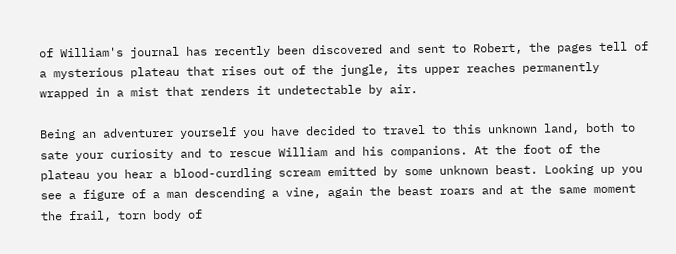of William's journal has recently been discovered and sent to Robert, the pages tell of a mysterious plateau that rises out of the jungle, its upper reaches permanently wrapped in a mist that renders it undetectable by air.

Being an adventurer yourself you have decided to travel to this unknown land, both to sate your curiosity and to rescue William and his companions. At the foot of the plateau you hear a blood-curdling scream emitted by some unknown beast. Looking up you see a figure of a man descending a vine, again the beast roars and at the same moment the frail, torn body of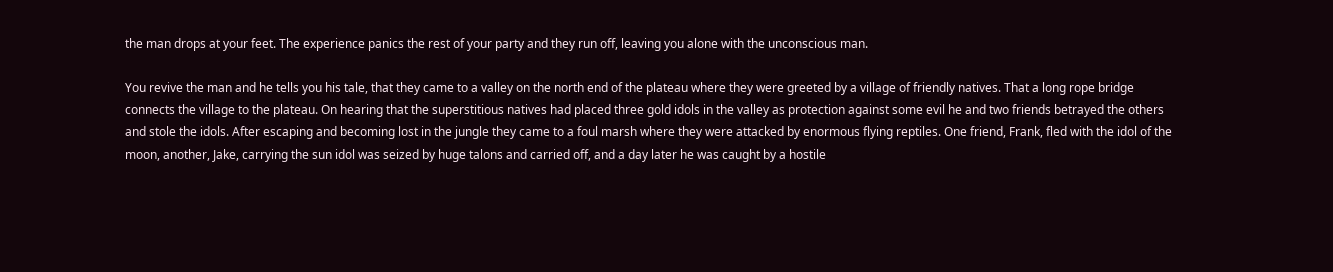the man drops at your feet. The experience panics the rest of your party and they run off, leaving you alone with the unconscious man.

You revive the man and he tells you his tale, that they came to a valley on the north end of the plateau where they were greeted by a village of friendly natives. That a long rope bridge connects the village to the plateau. On hearing that the superstitious natives had placed three gold idols in the valley as protection against some evil he and two friends betrayed the others and stole the idols. After escaping and becoming lost in the jungle they came to a foul marsh where they were attacked by enormous flying reptiles. One friend, Frank, fled with the idol of the moon, another, Jake, carrying the sun idol was seized by huge talons and carried off, and a day later he was caught by a hostile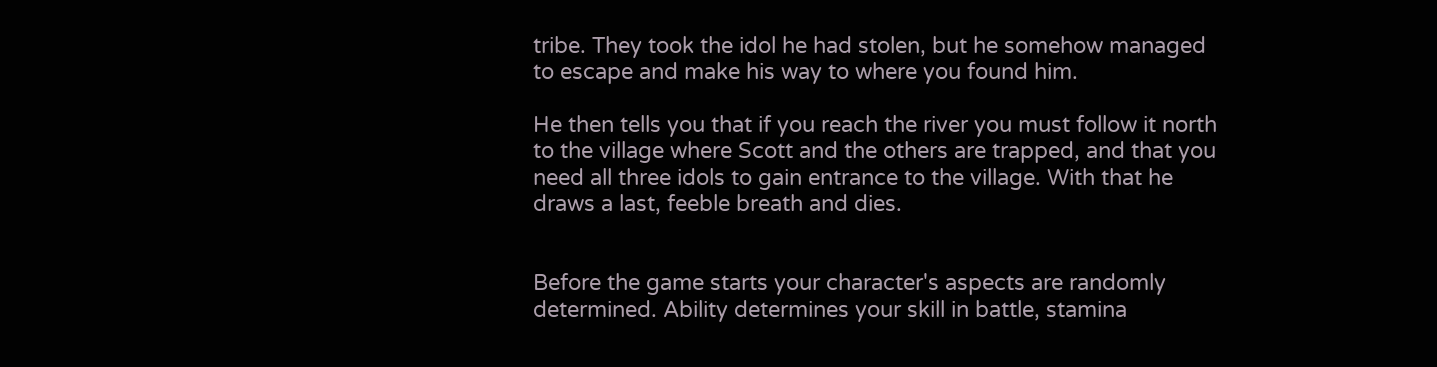tribe. They took the idol he had stolen, but he somehow managed to escape and make his way to where you found him.

He then tells you that if you reach the river you must follow it north to the village where Scott and the others are trapped, and that you need all three idols to gain entrance to the village. With that he draws a last, feeble breath and dies.


Before the game starts your character's aspects are randomly determined. Ability determines your skill in battle, stamina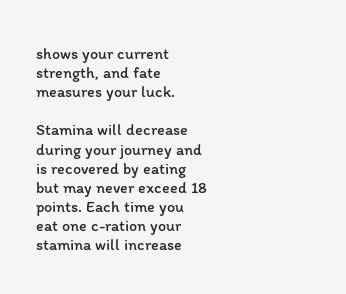shows your current strength, and fate measures your luck.

Stamina will decrease during your journey and is recovered by eating but may never exceed 18 points. Each time you eat one c-ration your stamina will increase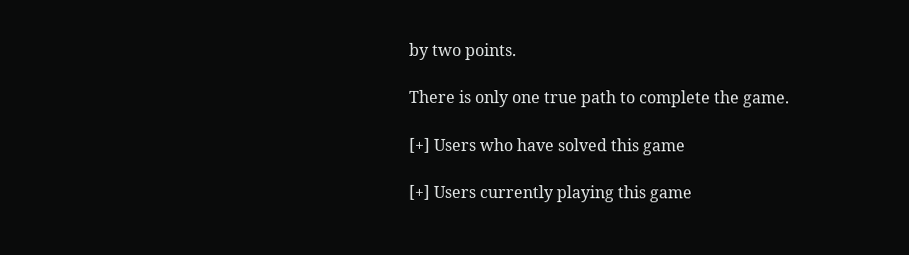by two points.

There is only one true path to complete the game.

[+] Users who have solved this game

[+] Users currently playing this game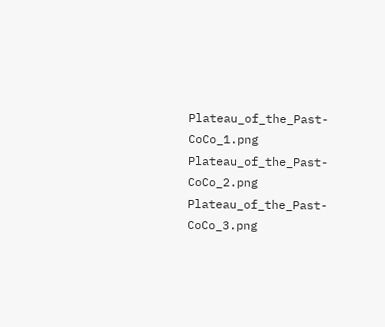Plateau_of_the_Past-CoCo_1.png Plateau_of_the_Past-CoCo_2.png Plateau_of_the_Past-CoCo_3.png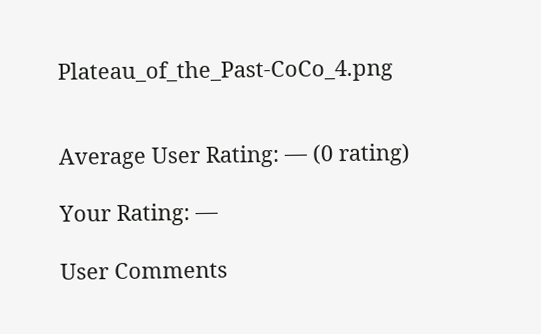Plateau_of_the_Past-CoCo_4.png


Average User Rating: — (0 rating)

Your Rating: —

User Comments